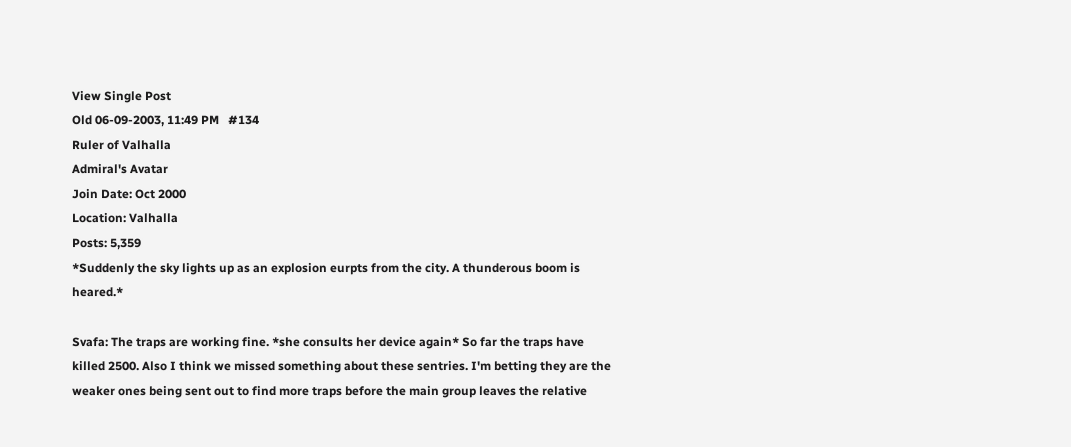View Single Post
Old 06-09-2003, 11:49 PM   #134
Ruler of Valhalla
Admiral's Avatar
Join Date: Oct 2000
Location: Valhalla
Posts: 5,359
*Suddenly the sky lights up as an explosion eurpts from the city. A thunderous boom is heared.*

Svafa: The traps are working fine. *she consults her device again* So far the traps have killed 2500. Also I think we missed something about these sentries. I'm betting they are the weaker ones being sent out to find more traps before the main group leaves the relative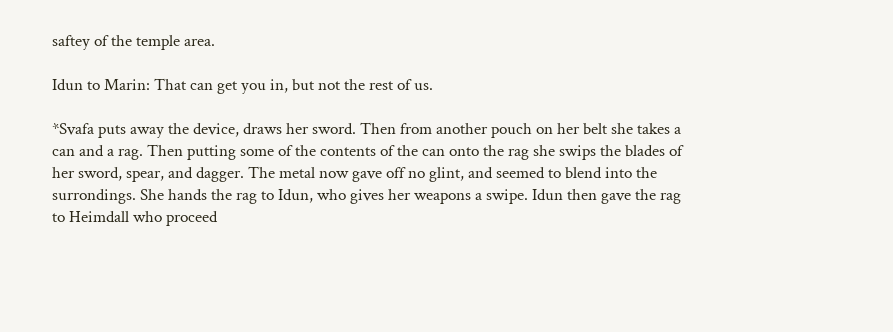saftey of the temple area.

Idun to Marin: That can get you in, but not the rest of us.

*Svafa puts away the device, draws her sword. Then from another pouch on her belt she takes a can and a rag. Then putting some of the contents of the can onto the rag she swips the blades of her sword, spear, and dagger. The metal now gave off no glint, and seemed to blend into the surrondings. She hands the rag to Idun, who gives her weapons a swipe. Idun then gave the rag to Heimdall who proceed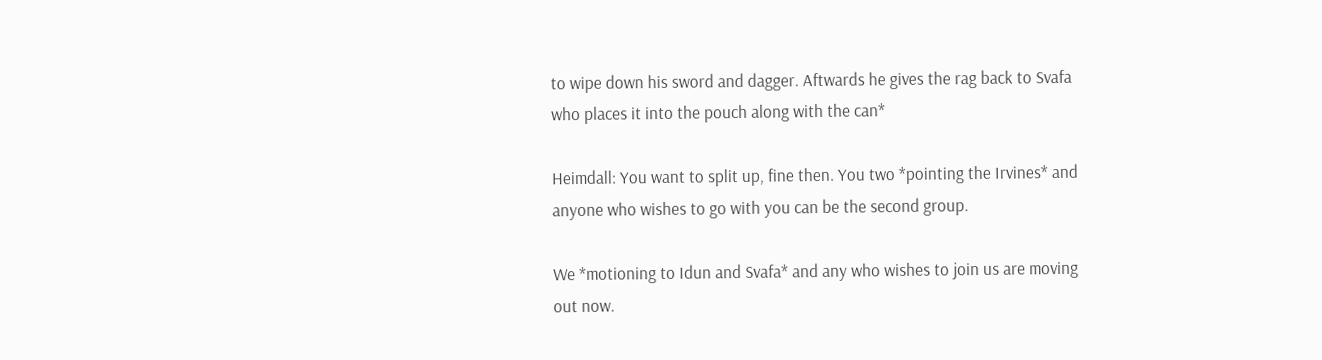to wipe down his sword and dagger. Aftwards he gives the rag back to Svafa who places it into the pouch along with the can*

Heimdall: You want to split up, fine then. You two *pointing the Irvines* and anyone who wishes to go with you can be the second group.

We *motioning to Idun and Svafa* and any who wishes to join us are moving out now.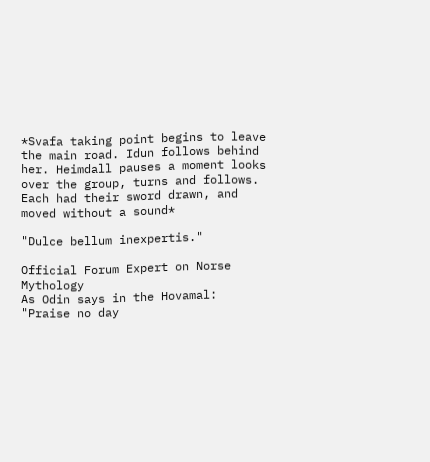*Svafa taking point begins to leave the main road. Idun follows behind her. Heimdall pauses a moment looks over the group, turns and follows. Each had their sword drawn, and moved without a sound*

"Dulce bellum inexpertis."

Official Forum Expert on Norse Mythology
As Odin says in the Hovamal:
"Praise no day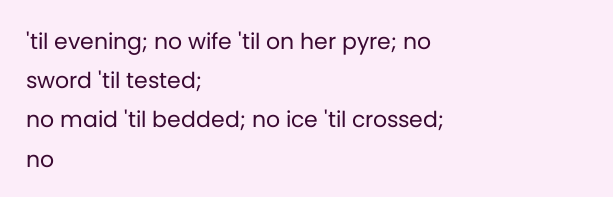'til evening; no wife 'til on her pyre; no sword 'til tested;
no maid 'til bedded; no ice 'til crossed;
no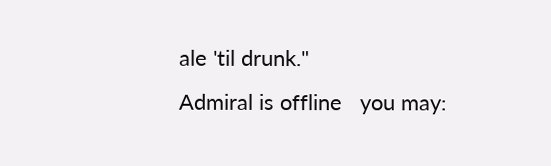ale 'til drunk."
Admiral is offline   you may: